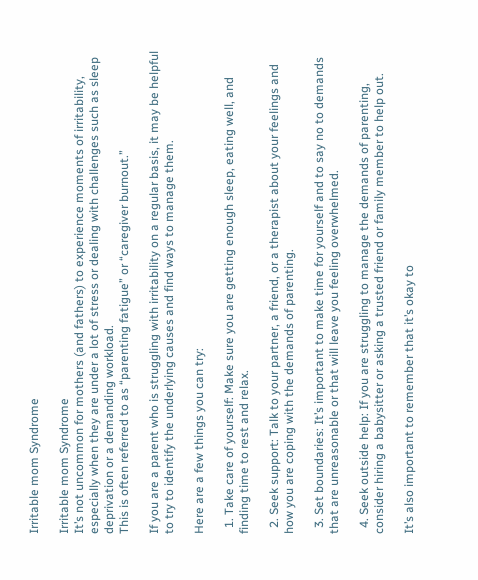Irritable mom Syndrome

Irritable mom Syndrome
It’s not uncommon for mothers (and fathers) to experience moments of irritability, especially when they are under a lot of stress or dealing with challenges such as sleep deprivation or a demanding workload.
This is often referred to as “parenting fatigue” or “caregiver burnout.”

If you are a parent who is struggling with irritability on a regular basis, it may be helpful to try to identify the underlying causes and find ways to manage them.

Here are a few things you can try:

  1. Take care of yourself: Make sure you are getting enough sleep, eating well, and finding time to rest and relax.

  2. Seek support: Talk to your partner, a friend, or a therapist about your feelings and how you are coping with the demands of parenting.

  3. Set boundaries: It’s important to make time for yourself and to say no to demands that are unreasonable or that will leave you feeling overwhelmed.

  4. Seek outside help: If you are struggling to manage the demands of parenting, consider hiring a babysitter or asking a trusted friend or family member to help out.

It’s also important to remember that it’s okay to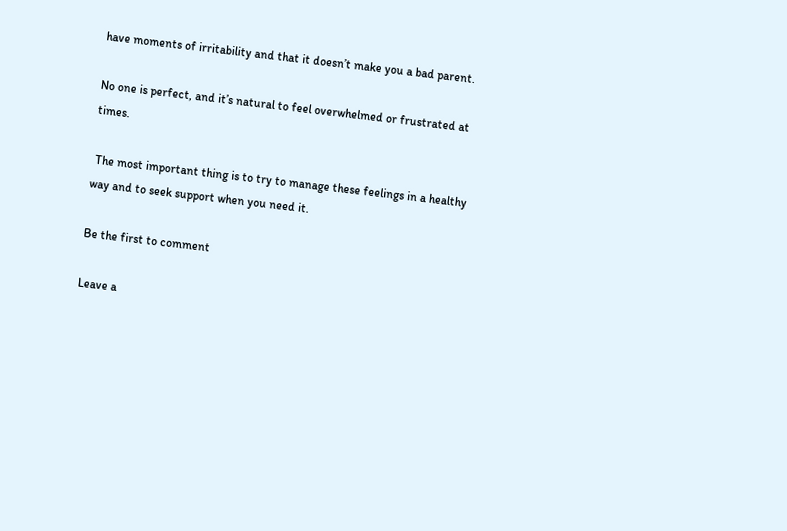have moments of irritability and that it doesn’t make you a bad parent.

No one is perfect, and it’s natural to feel overwhelmed or frustrated at times.

 The most important thing is to try to manage these feelings in a healthy way and to seek support when you need it.

Be the first to comment

Leave a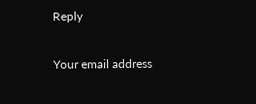Reply

Your email address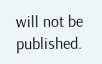will not be published.